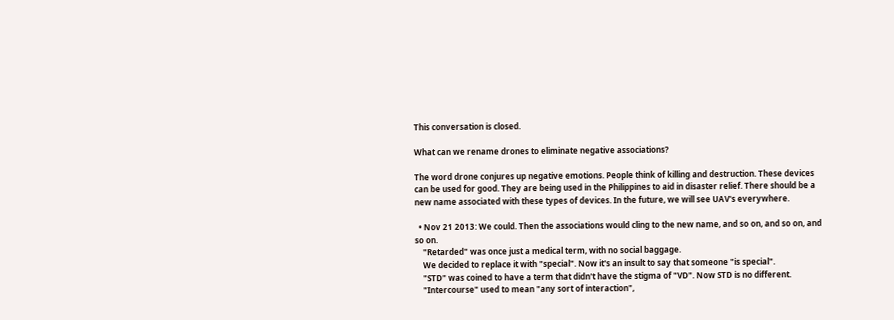This conversation is closed.

What can we rename drones to eliminate negative associations?

The word drone conjures up negative emotions. People think of killing and destruction. These devices can be used for good. They are being used in the Philippines to aid in disaster relief. There should be a new name associated with these types of devices. In the future, we will see UAV's everywhere.

  • Nov 21 2013: We could. Then the associations would cling to the new name, and so on, and so on, and so on.
    "Retarded" was once just a medical term, with no social baggage.
    We decided to replace it with "special". Now it's an insult to say that someone "is special".
    "STD" was coined to have a term that didn't have the stigma of "VD". Now STD is no different.
    "Intercourse" used to mean "any sort of interaction",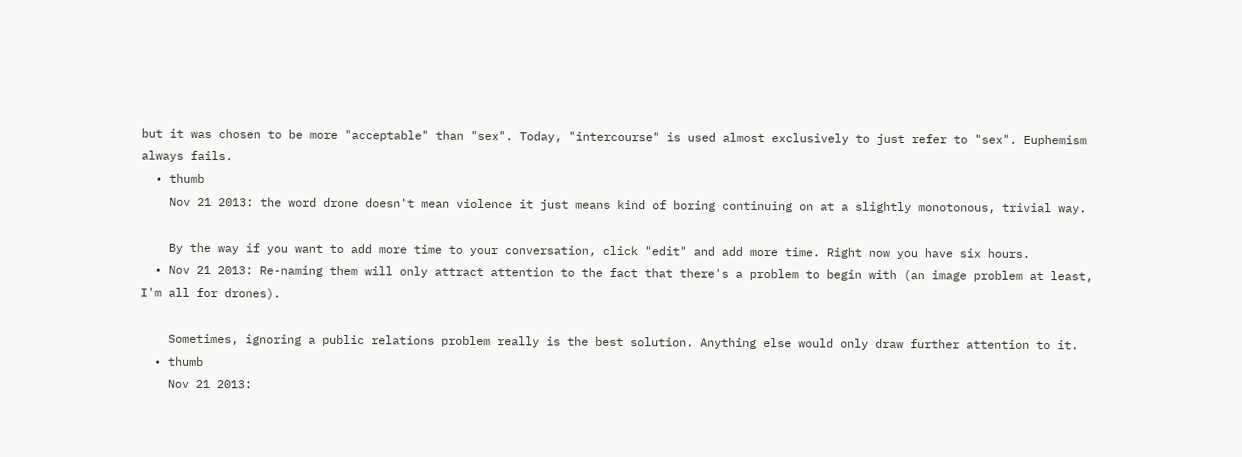but it was chosen to be more "acceptable" than "sex". Today, "intercourse" is used almost exclusively to just refer to "sex". Euphemism always fails.
  • thumb
    Nov 21 2013: the word drone doesn't mean violence it just means kind of boring continuing on at a slightly monotonous, trivial way.

    By the way if you want to add more time to your conversation, click "edit" and add more time. Right now you have six hours.
  • Nov 21 2013: Re-naming them will only attract attention to the fact that there's a problem to begin with (an image problem at least, I'm all for drones).

    Sometimes, ignoring a public relations problem really is the best solution. Anything else would only draw further attention to it.
  • thumb
    Nov 21 2013: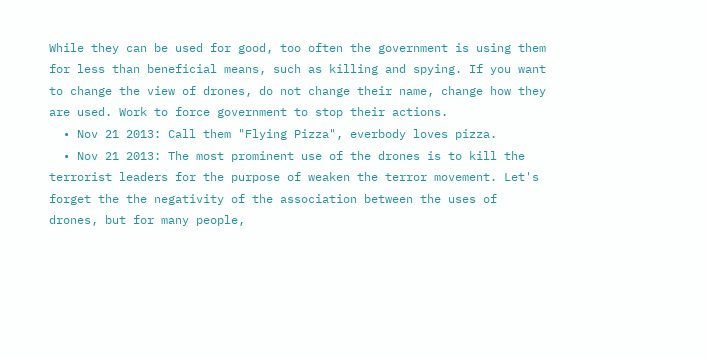While they can be used for good, too often the government is using them for less than beneficial means, such as killing and spying. If you want to change the view of drones, do not change their name, change how they are used. Work to force government to stop their actions.
  • Nov 21 2013: Call them "Flying Pizza", everbody loves pizza.
  • Nov 21 2013: The most prominent use of the drones is to kill the terrorist leaders for the purpose of weaken the terror movement. Let's forget the the negativity of the association between the uses of drones, but for many people,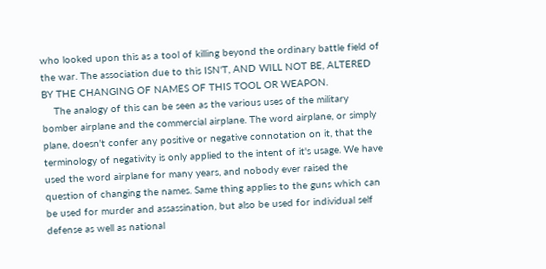who looked upon this as a tool of killing beyond the ordinary battle field of the war. The association due to this ISN'T, AND WILL NOT BE, ALTERED BY THE CHANGING OF NAMES OF THIS TOOL OR WEAPON.
    The analogy of this can be seen as the various uses of the military bomber airplane and the commercial airplane. The word airplane, or simply plane, doesn't confer any positive or negative connotation on it, that the terminology of negativity is only applied to the intent of it's usage. We have used the word airplane for many years, and nobody ever raised the question of changing the names. Same thing applies to the guns which can be used for murder and assassination, but also be used for individual self defense as well as national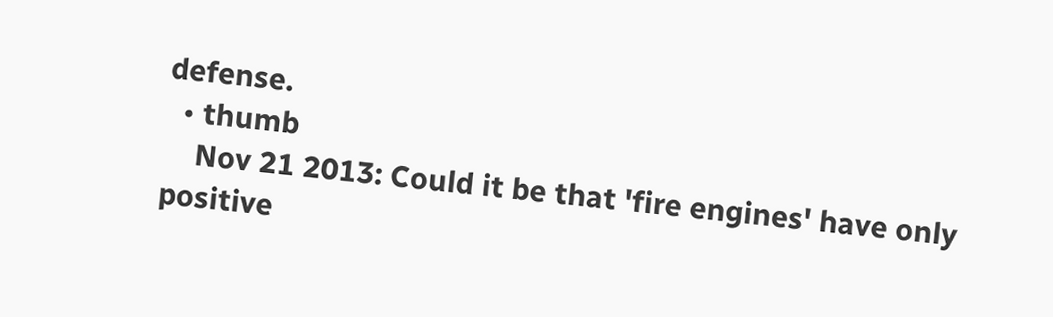defense.
  • thumb
    Nov 21 2013: Could it be that 'fire engines' have only positive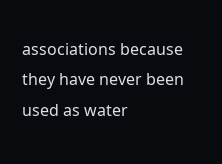associations because they have never been used as water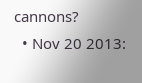cannons?
  • Nov 20 2013: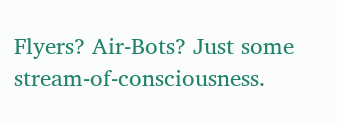Flyers? Air-Bots? Just some stream-of-consciousness.